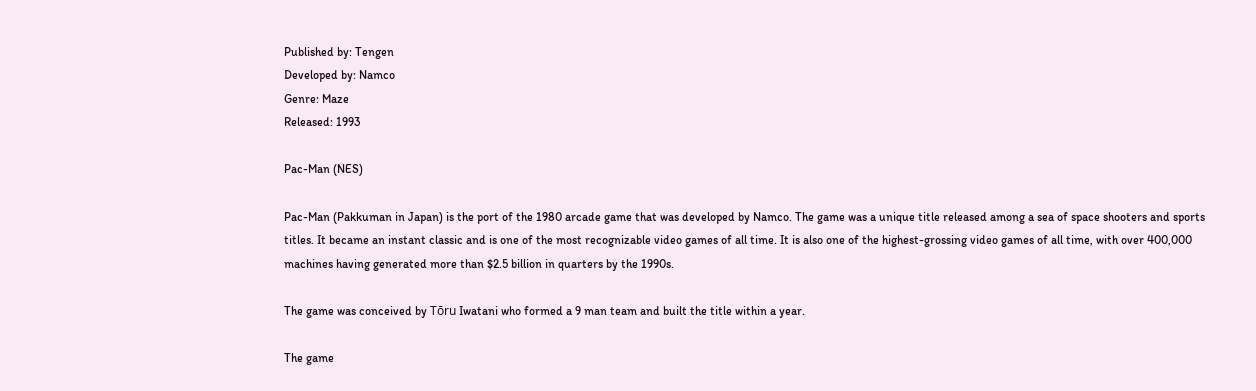Published by: Tengen
Developed by: Namco
Genre: Maze
Released: 1993

Pac-Man (NES)

Pac-Man (Pakkuman in Japan) is the port of the 1980 arcade game that was developed by Namco. The game was a unique title released among a sea of space shooters and sports titles. It became an instant classic and is one of the most recognizable video games of all time. It is also one of the highest-grossing video games of all time, with over 400,000 machines having generated more than $2.5 billion in quarters by the 1990s.

The game was conceived by Tōru Iwatani who formed a 9 man team and built the title within a year.

The game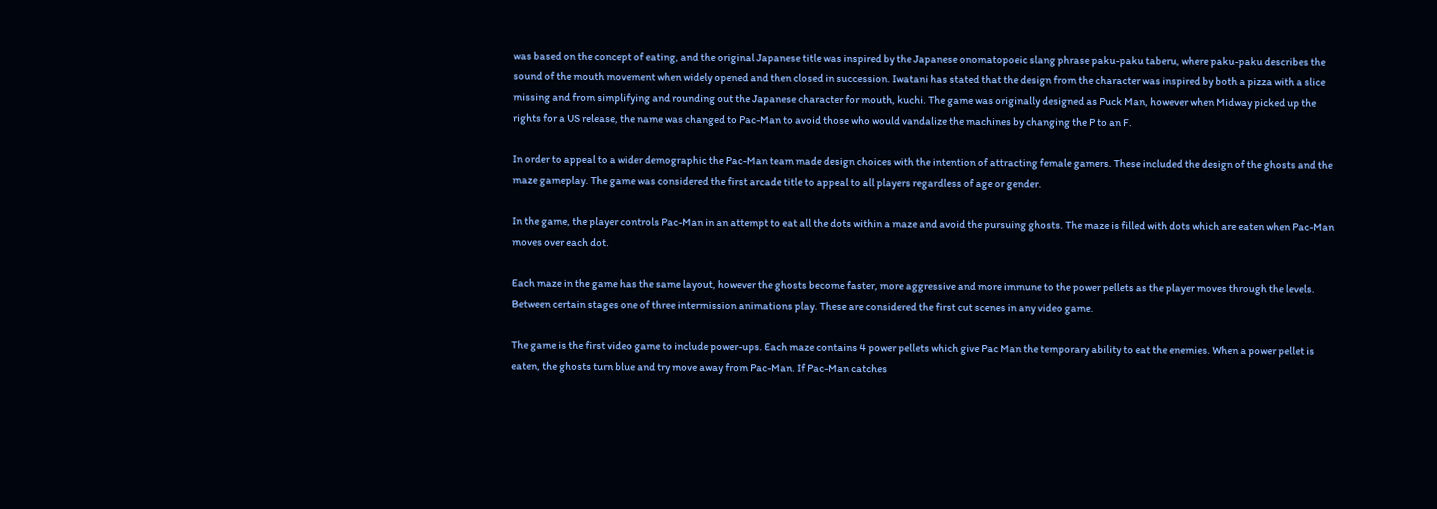was based on the concept of eating, and the original Japanese title was inspired by the Japanese onomatopoeic slang phrase paku-paku taberu, where paku-paku describes the sound of the mouth movement when widely opened and then closed in succession. Iwatani has stated that the design from the character was inspired by both a pizza with a slice missing and from simplifying and rounding out the Japanese character for mouth, kuchi. The game was originally designed as Puck Man, however when Midway picked up the rights for a US release, the name was changed to Pac-Man to avoid those who would vandalize the machines by changing the P to an F.

In order to appeal to a wider demographic the Pac-Man team made design choices with the intention of attracting female gamers. These included the design of the ghosts and the maze gameplay. The game was considered the first arcade title to appeal to all players regardless of age or gender.

In the game, the player controls Pac-Man in an attempt to eat all the dots within a maze and avoid the pursuing ghosts. The maze is filled with dots which are eaten when Pac-Man moves over each dot.

Each maze in the game has the same layout, however the ghosts become faster, more aggressive and more immune to the power pellets as the player moves through the levels. Between certain stages one of three intermission animations play. These are considered the first cut scenes in any video game.

The game is the first video game to include power-ups. Each maze contains 4 power pellets which give Pac Man the temporary ability to eat the enemies. When a power pellet is eaten, the ghosts turn blue and try move away from Pac-Man. If Pac-Man catches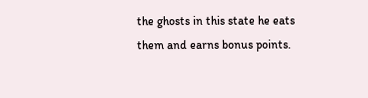the ghosts in this state he eats them and earns bonus points.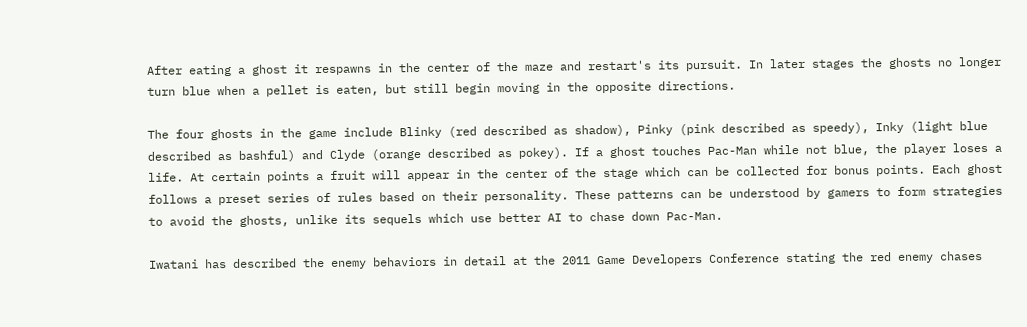After eating a ghost it respawns in the center of the maze and restart's its pursuit. In later stages the ghosts no longer turn blue when a pellet is eaten, but still begin moving in the opposite directions.

The four ghosts in the game include Blinky (red described as shadow), Pinky (pink described as speedy), Inky (light blue described as bashful) and Clyde (orange described as pokey). If a ghost touches Pac-Man while not blue, the player loses a life. At certain points a fruit will appear in the center of the stage which can be collected for bonus points. Each ghost follows a preset series of rules based on their personality. These patterns can be understood by gamers to form strategies to avoid the ghosts, unlike its sequels which use better AI to chase down Pac-Man.

Iwatani has described the enemy behaviors in detail at the 2011 Game Developers Conference stating the red enemy chases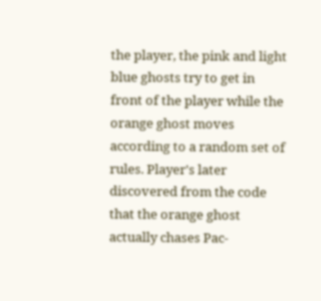the player, the pink and light blue ghosts try to get in front of the player while the orange ghost moves according to a random set of rules. Player's later discovered from the code that the orange ghost actually chases Pac-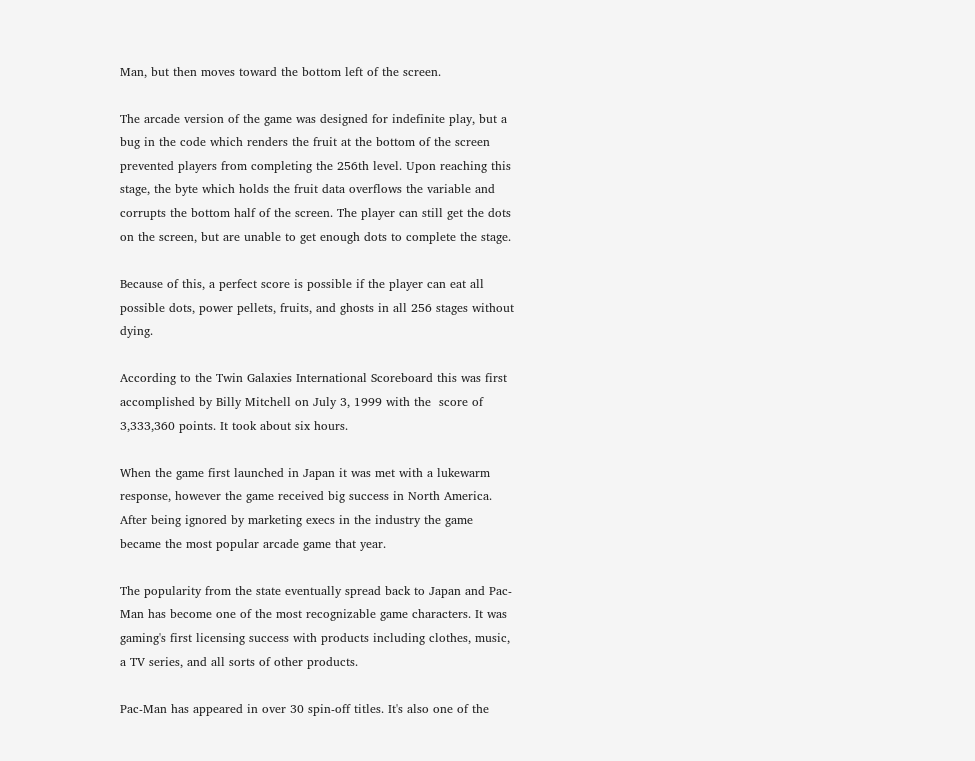Man, but then moves toward the bottom left of the screen.

The arcade version of the game was designed for indefinite play, but a bug in the code which renders the fruit at the bottom of the screen prevented players from completing the 256th level. Upon reaching this stage, the byte which holds the fruit data overflows the variable and corrupts the bottom half of the screen. The player can still get the dots on the screen, but are unable to get enough dots to complete the stage.

Because of this, a perfect score is possible if the player can eat all possible dots, power pellets, fruits, and ghosts in all 256 stages without dying.

According to the Twin Galaxies International Scoreboard this was first accomplished by Billy Mitchell on July 3, 1999 with the  score of 3,333,360 points. It took about six hours.

When the game first launched in Japan it was met with a lukewarm response, however the game received big success in North America. After being ignored by marketing execs in the industry the game became the most popular arcade game that year.

The popularity from the state eventually spread back to Japan and Pac-Man has become one of the most recognizable game characters. It was gaming's first licensing success with products including clothes, music, a TV series, and all sorts of other products.

Pac-Man has appeared in over 30 spin-off titles. It's also one of the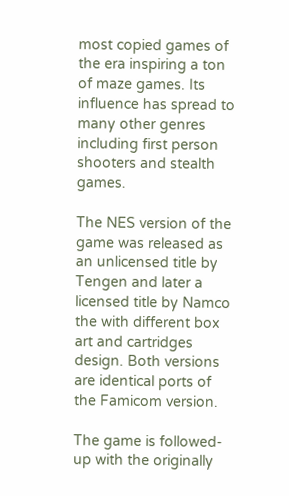most copied games of the era inspiring a ton of maze games. Its influence has spread to many other genres including first person shooters and stealth games.

The NES version of the game was released as an unlicensed title by Tengen and later a licensed title by Namco the with different box art and cartridges design. Both versions are identical ports of the Famicom version.

The game is followed-up with the originally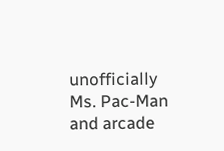unofficially Ms. Pac-Man and arcade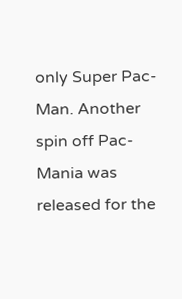only Super Pac-Man. Another spin off Pac-Mania was released for the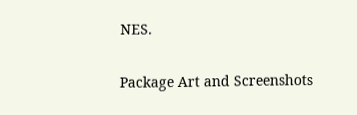NES.

Package Art and Screenshots